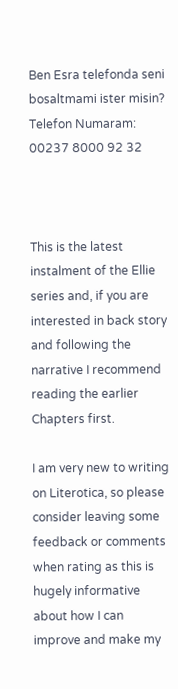Ben Esra telefonda seni bosaltmami ister misin?
Telefon Numaram: 00237 8000 92 32



This is the latest instalment of the Ellie series and, if you are interested in back story and following the narrative I recommend reading the earlier Chapters first.

I am very new to writing on Literotica, so please consider leaving some feedback or comments when rating as this is hugely informative about how I can improve and make my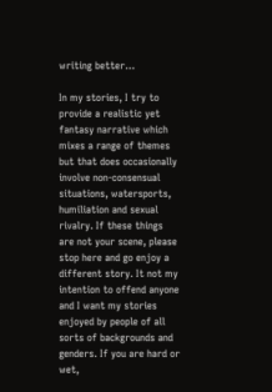writing better…

In my stories, I try to provide a realistic yet fantasy narrative which mixes a range of themes but that does occasionally involve non-consensual situations, watersports, humiliation and sexual rivalry. If these things are not your scene, please stop here and go enjoy a different story. It not my intention to offend anyone and I want my stories enjoyed by people of all sorts of backgrounds and genders. If you are hard or wet,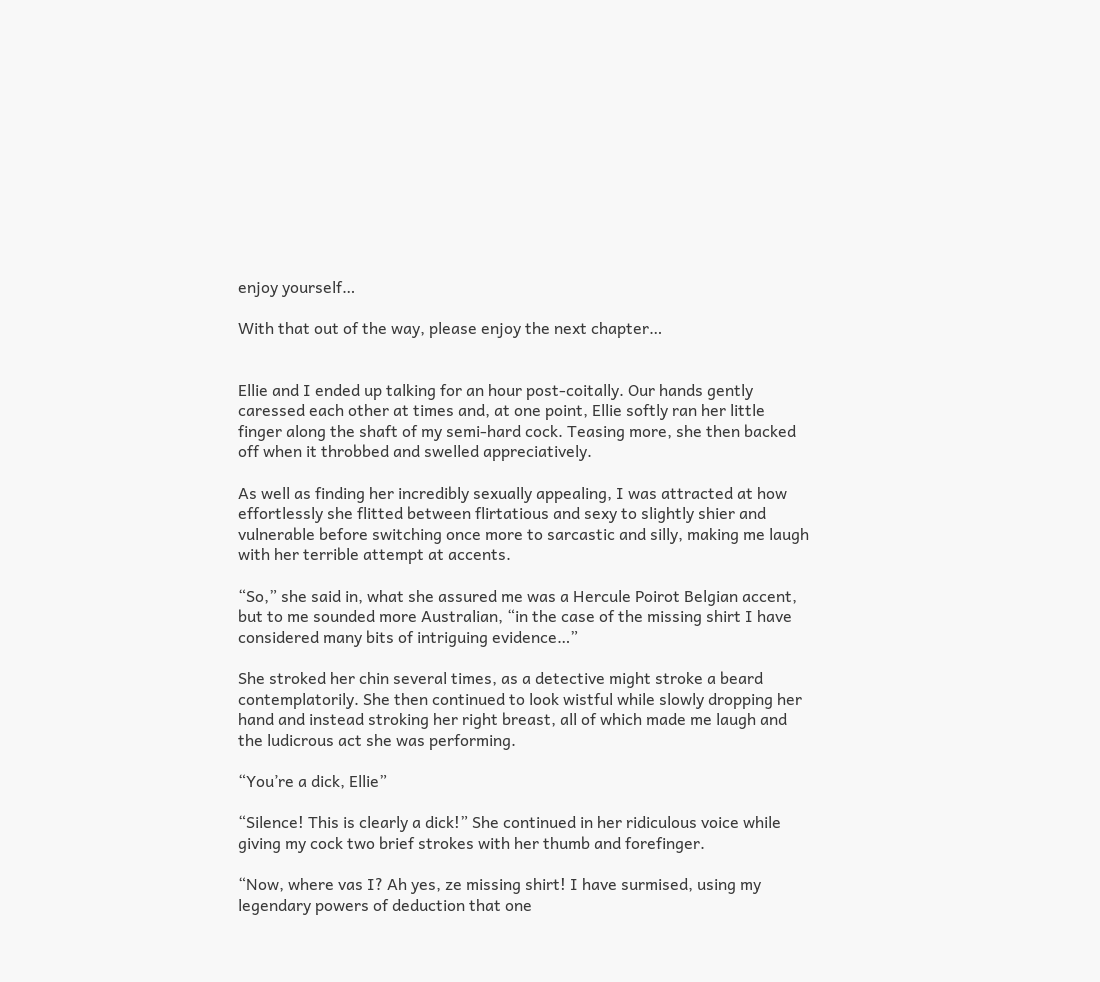enjoy yourself…

With that out of the way, please enjoy the next chapter…


Ellie and I ended up talking for an hour post-coitally. Our hands gently caressed each other at times and, at one point, Ellie softly ran her little finger along the shaft of my semi-hard cock. Teasing more, she then backed off when it throbbed and swelled appreciatively.

As well as finding her incredibly sexually appealing, I was attracted at how effortlessly she flitted between flirtatious and sexy to slightly shier and vulnerable before switching once more to sarcastic and silly, making me laugh with her terrible attempt at accents.

“So,” she said in, what she assured me was a Hercule Poirot Belgian accent, but to me sounded more Australian, “in the case of the missing shirt I have considered many bits of intriguing evidence…”

She stroked her chin several times, as a detective might stroke a beard contemplatorily. She then continued to look wistful while slowly dropping her hand and instead stroking her right breast, all of which made me laugh and the ludicrous act she was performing.

“You’re a dick, Ellie”

“Silence! This is clearly a dick!” She continued in her ridiculous voice while giving my cock two brief strokes with her thumb and forefinger.

“Now, where vas I? Ah yes, ze missing shirt! I have surmised, using my legendary powers of deduction that one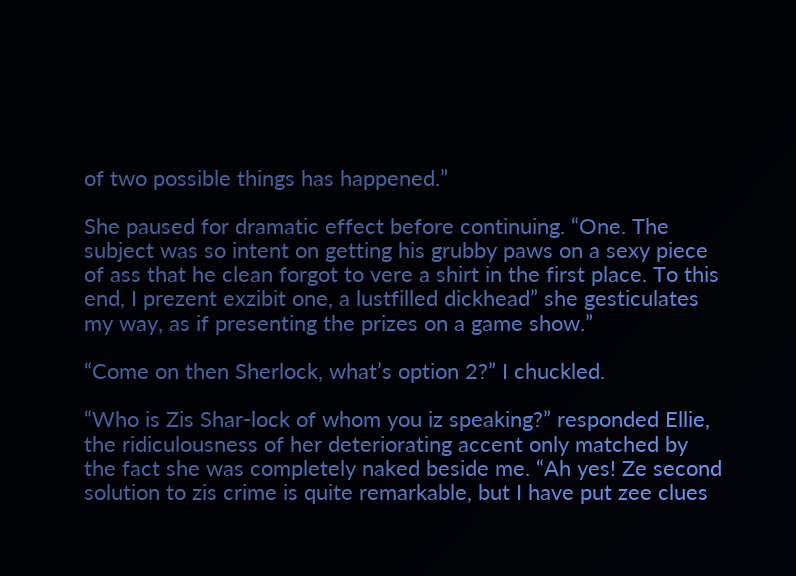of two possible things has happened.”

She paused for dramatic effect before continuing. “One. The subject was so intent on getting his grubby paws on a sexy piece of ass that he clean forgot to vere a shirt in the first place. To this end, I prezent exzibit one, a lustfilled dickhead” she gesticulates my way, as if presenting the prizes on a game show.”

“Come on then Sherlock, what’s option 2?” I chuckled.

“Who is Zis Shar-lock of whom you iz speaking?” responded Ellie, the ridiculousness of her deteriorating accent only matched by the fact she was completely naked beside me. “Ah yes! Ze second solution to zis crime is quite remarkable, but I have put zee clues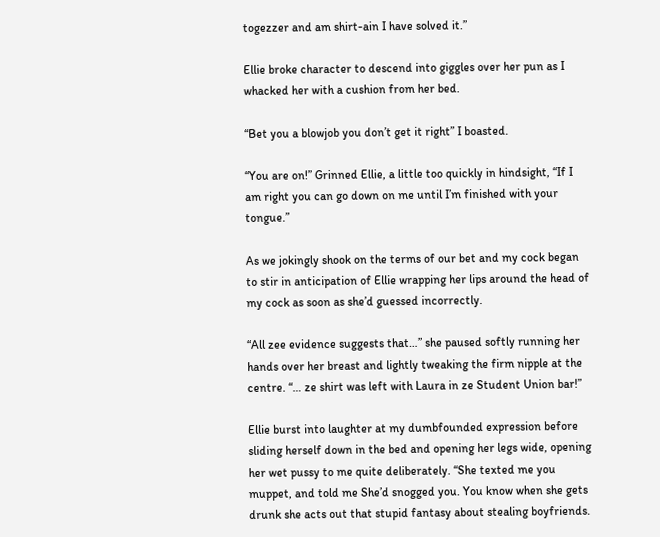togezzer and am shirt-ain I have solved it.”

Ellie broke character to descend into giggles over her pun as I whacked her with a cushion from her bed.

“Bet you a blowjob you don’t get it right” I boasted.

“You are on!” Grinned Ellie, a little too quickly in hindsight, “If I am right you can go down on me until I’m finished with your tongue.”

As we jokingly shook on the terms of our bet and my cock began to stir in anticipation of Ellie wrapping her lips around the head of my cock as soon as she’d guessed incorrectly.

“All zee evidence suggests that…” she paused softly running her hands over her breast and lightly tweaking the firm nipple at the centre. “… ze shirt was left with Laura in ze Student Union bar!”

Ellie burst into laughter at my dumbfounded expression before sliding herself down in the bed and opening her legs wide, opening her wet pussy to me quite deliberately. “She texted me you muppet, and told me She’d snogged you. You know when she gets drunk she acts out that stupid fantasy about stealing boyfriends.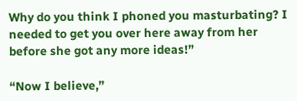Why do you think I phoned you masturbating? I needed to get you over here away from her before she got any more ideas!”

“Now I believe,”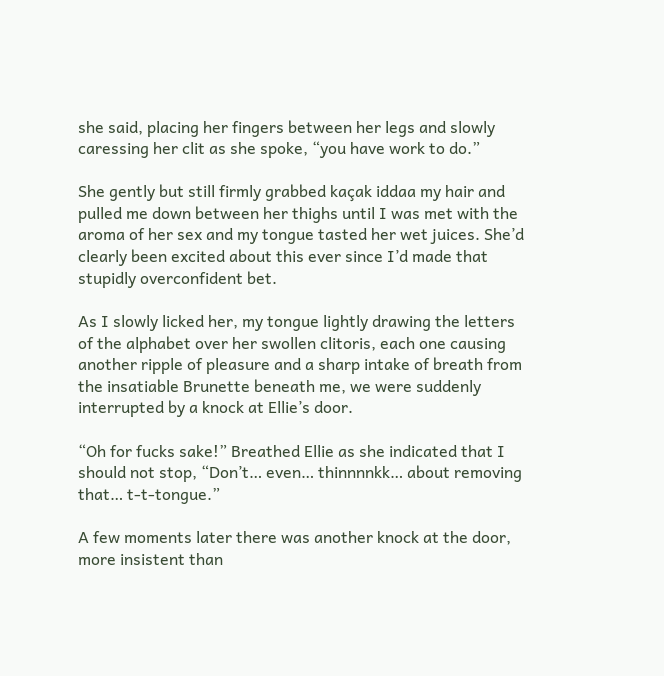she said, placing her fingers between her legs and slowly caressing her clit as she spoke, “you have work to do.”

She gently but still firmly grabbed kaçak iddaa my hair and pulled me down between her thighs until I was met with the aroma of her sex and my tongue tasted her wet juices. She’d clearly been excited about this ever since I’d made that stupidly overconfident bet.

As I slowly licked her, my tongue lightly drawing the letters of the alphabet over her swollen clitoris, each one causing another ripple of pleasure and a sharp intake of breath from the insatiable Brunette beneath me, we were suddenly interrupted by a knock at Ellie’s door.

“Oh for fucks sake!” Breathed Ellie as she indicated that I should not stop, “Don’t… even… thinnnnkk… about removing that… t-t-tongue.”

A few moments later there was another knock at the door, more insistent than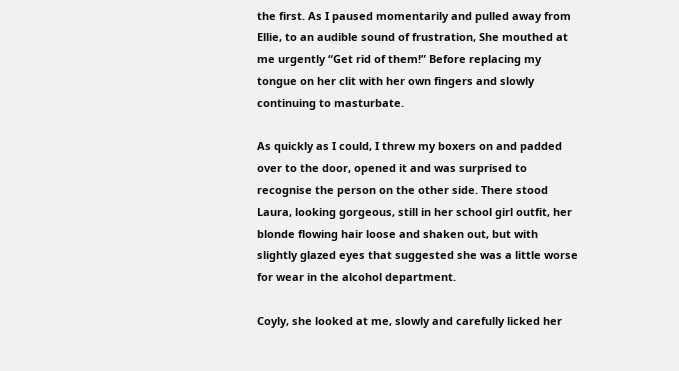the first. As I paused momentarily and pulled away from Ellie, to an audible sound of frustration, She mouthed at me urgently “Get rid of them!” Before replacing my tongue on her clit with her own fingers and slowly continuing to masturbate.

As quickly as I could, I threw my boxers on and padded over to the door, opened it and was surprised to recognise the person on the other side. There stood Laura, looking gorgeous, still in her school girl outfit, her blonde flowing hair loose and shaken out, but with slightly glazed eyes that suggested she was a little worse for wear in the alcohol department.

Coyly, she looked at me, slowly and carefully licked her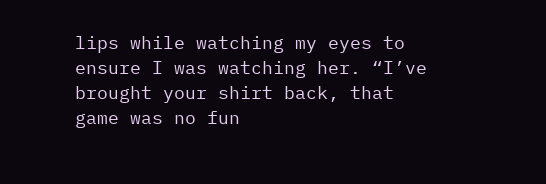lips while watching my eyes to ensure I was watching her. “I’ve brought your shirt back, that game was no fun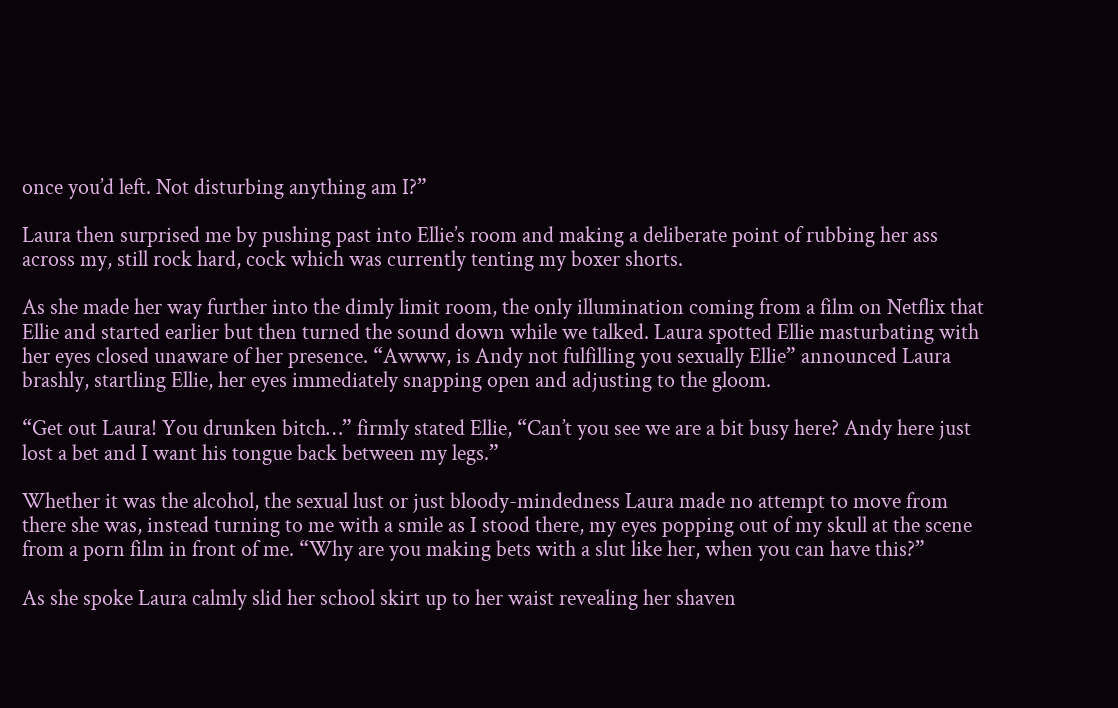once you’d left. Not disturbing anything am I?”

Laura then surprised me by pushing past into Ellie’s room and making a deliberate point of rubbing her ass across my, still rock hard, cock which was currently tenting my boxer shorts.

As she made her way further into the dimly limit room, the only illumination coming from a film on Netflix that Ellie and started earlier but then turned the sound down while we talked. Laura spotted Ellie masturbating with her eyes closed unaware of her presence. “Awww, is Andy not fulfilling you sexually Ellie” announced Laura brashly, startling Ellie, her eyes immediately snapping open and adjusting to the gloom.

“Get out Laura! You drunken bitch…” firmly stated Ellie, “Can’t you see we are a bit busy here? Andy here just lost a bet and I want his tongue back between my legs.”

Whether it was the alcohol, the sexual lust or just bloody-mindedness Laura made no attempt to move from there she was, instead turning to me with a smile as I stood there, my eyes popping out of my skull at the scene from a porn film in front of me. “Why are you making bets with a slut like her, when you can have this?”

As she spoke Laura calmly slid her school skirt up to her waist revealing her shaven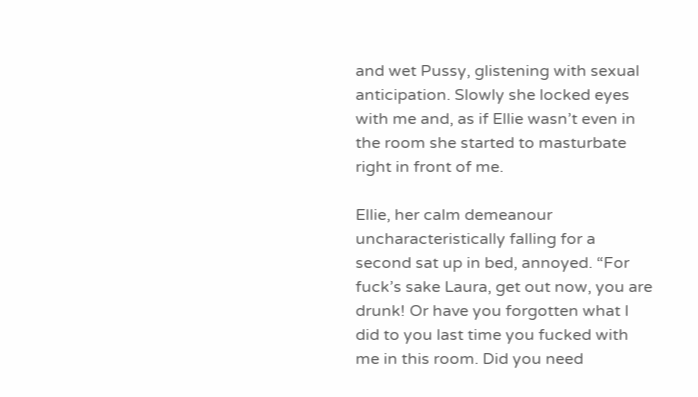and wet Pussy, glistening with sexual anticipation. Slowly she locked eyes with me and, as if Ellie wasn’t even in the room she started to masturbate right in front of me.

Ellie, her calm demeanour uncharacteristically falling for a second sat up in bed, annoyed. “For fuck’s sake Laura, get out now, you are drunk! Or have you forgotten what I did to you last time you fucked with me in this room. Did you need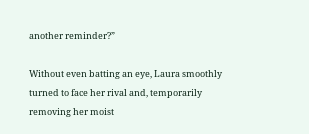another reminder?”

Without even batting an eye, Laura smoothly turned to face her rival and, temporarily removing her moist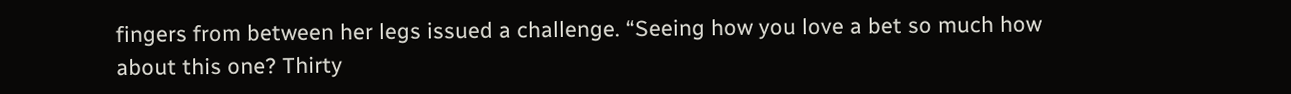fingers from between her legs issued a challenge. “Seeing how you love a bet so much how about this one? Thirty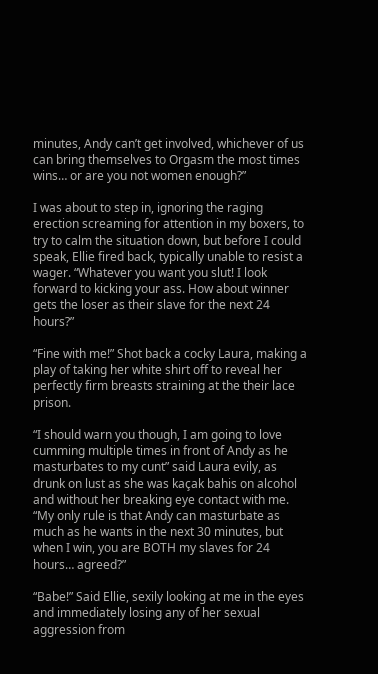minutes, Andy can’t get involved, whichever of us can bring themselves to Orgasm the most times wins… or are you not women enough?”

I was about to step in, ignoring the raging erection screaming for attention in my boxers, to try to calm the situation down, but before I could speak, Ellie fired back, typically unable to resist a wager. “Whatever you want you slut! I look forward to kicking your ass. How about winner gets the loser as their slave for the next 24 hours?”

“Fine with me!” Shot back a cocky Laura, making a play of taking her white shirt off to reveal her perfectly firm breasts straining at the their lace prison.

“I should warn you though, I am going to love cumming multiple times in front of Andy as he masturbates to my cunt” said Laura evily, as drunk on lust as she was kaçak bahis on alcohol and without her breaking eye contact with me. “My only rule is that Andy can masturbate as much as he wants in the next 30 minutes, but when I win, you are BOTH my slaves for 24 hours… agreed?”

“Babe!” Said Ellie, sexily looking at me in the eyes and immediately losing any of her sexual aggression from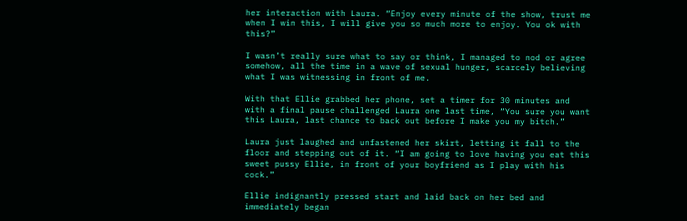her interaction with Laura. “Enjoy every minute of the show, trust me when I win this, I will give you so much more to enjoy. You ok with this?”

I wasn’t really sure what to say or think, I managed to nod or agree somehow, all the time in a wave of sexual hunger, scarcely believing what I was witnessing in front of me.

With that Ellie grabbed her phone, set a timer for 30 minutes and with a final pause challenged Laura one last time, “You sure you want this Laura, last chance to back out before I make you my bitch.”

Laura just laughed and unfastened her skirt, letting it fall to the floor and stepping out of it. “I am going to love having you eat this sweet pussy Ellie, in front of your boyfriend as I play with his cock.”

Ellie indignantly pressed start and laid back on her bed and immediately began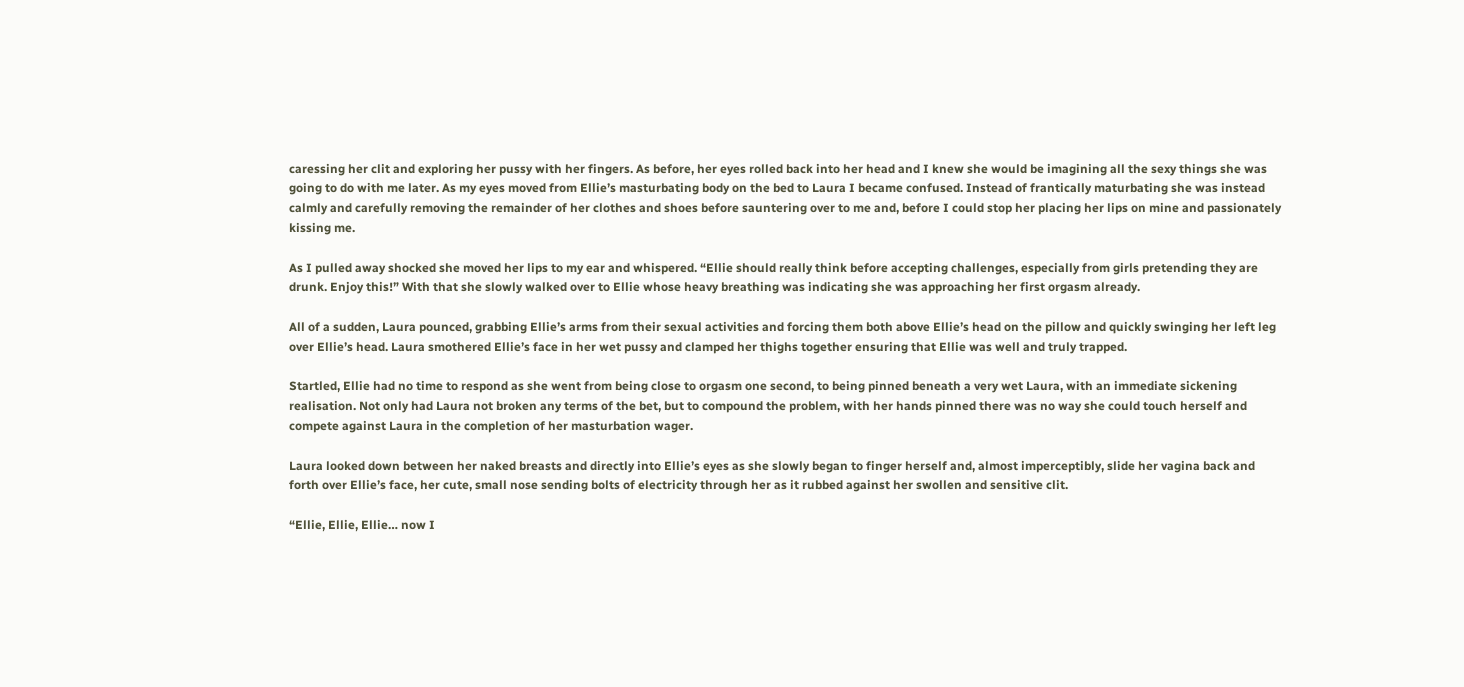caressing her clit and exploring her pussy with her fingers. As before, her eyes rolled back into her head and I knew she would be imagining all the sexy things she was going to do with me later. As my eyes moved from Ellie’s masturbating body on the bed to Laura I became confused. Instead of frantically maturbating she was instead calmly and carefully removing the remainder of her clothes and shoes before sauntering over to me and, before I could stop her placing her lips on mine and passionately kissing me.

As I pulled away shocked she moved her lips to my ear and whispered. “Ellie should really think before accepting challenges, especially from girls pretending they are drunk. Enjoy this!” With that she slowly walked over to Ellie whose heavy breathing was indicating she was approaching her first orgasm already.

All of a sudden, Laura pounced, grabbing Ellie’s arms from their sexual activities and forcing them both above Ellie’s head on the pillow and quickly swinging her left leg over Ellie’s head. Laura smothered Ellie’s face in her wet pussy and clamped her thighs together ensuring that Ellie was well and truly trapped.

Startled, Ellie had no time to respond as she went from being close to orgasm one second, to being pinned beneath a very wet Laura, with an immediate sickening realisation. Not only had Laura not broken any terms of the bet, but to compound the problem, with her hands pinned there was no way she could touch herself and compete against Laura in the completion of her masturbation wager.

Laura looked down between her naked breasts and directly into Ellie’s eyes as she slowly began to finger herself and, almost imperceptibly, slide her vagina back and forth over Ellie’s face, her cute, small nose sending bolts of electricity through her as it rubbed against her swollen and sensitive clit.

“Ellie, Ellie, Ellie… now I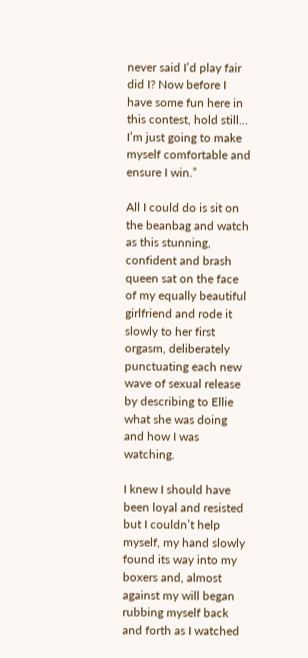never said I’d play fair did I? Now before I have some fun here in this contest, hold still… I’m just going to make myself comfortable and ensure I win.”

All I could do is sit on the beanbag and watch as this stunning, confident and brash queen sat on the face of my equally beautiful girlfriend and rode it slowly to her first orgasm, deliberately punctuating each new wave of sexual release by describing to Ellie what she was doing and how I was watching.

I knew I should have been loyal and resisted but I couldn’t help myself, my hand slowly found its way into my boxers and, almost against my will began rubbing myself back and forth as I watched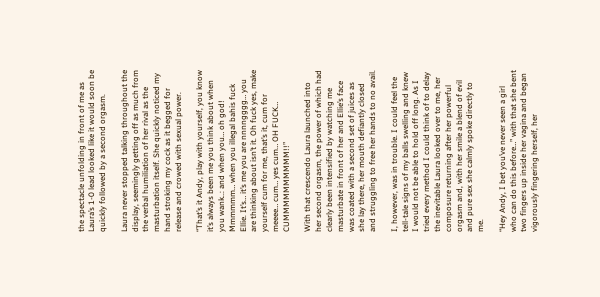the spectacle unfolding in front of me as Laura’s 1-0 lead looked like it would soon be quickly followed by a second orgasm.

Laura never stopped talking throughout the display, seemingly getting off as much from the verbal humiliation of her rival as the masturbation itself. She quickly noticed my hand stroking my cock as it begged for release and crowed with sexual power.

“That’s it Andy, play with yourself, you know it’s always been me you think about when you wank..: and when you… oh god! Mmmmmm… when you illegal bahis fuck Ellie. It’s… it’s me you are nnnngggg… you are thinking about isn’t it. Oh fuck yes, make yourself cum for me, that’s it, cum for meeee… cum… yes cum… OH FUCK… CUMMMMMMMMMM!!”

With that crescendo Laura launched into her second orgasm, the power of which had clearly been intensified by watching me masturbate in front of her and Ellie’s face was coated with a second set of juices as she lay there, her mouth defiantly closed and struggling to free her hands to no avail.

I, however, was in trouble. I could feel the tell-tale signs of my balls swelling and knew I would not be able to hold off long. As I tried every method I could think of to delay the inevitable Laura looked over to me, her composure returning after her powerful orgasm and, with her smile a blend of evil and pure sex she calmly spoke directly to me.

“Hey Andy, I bet you’ve never seen a girl who can do this before…” with that she bent two fingers up inside her vagina and began vigorously fingering herself, her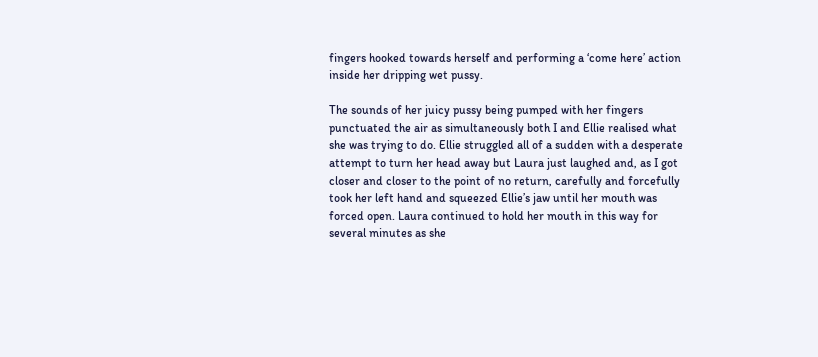fingers hooked towards herself and performing a ‘come here’ action inside her dripping wet pussy.

The sounds of her juicy pussy being pumped with her fingers punctuated the air as simultaneously both I and Ellie realised what she was trying to do. Ellie struggled all of a sudden with a desperate attempt to turn her head away but Laura just laughed and, as I got closer and closer to the point of no return, carefully and forcefully took her left hand and squeezed Ellie’s jaw until her mouth was forced open. Laura continued to hold her mouth in this way for several minutes as she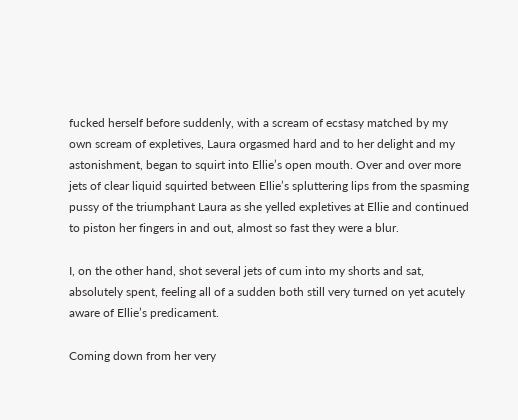fucked herself before suddenly, with a scream of ecstasy matched by my own scream of expletives, Laura orgasmed hard and to her delight and my astonishment, began to squirt into Ellie’s open mouth. Over and over more jets of clear liquid squirted between Ellie’s spluttering lips from the spasming pussy of the triumphant Laura as she yelled expletives at Ellie and continued to piston her fingers in and out, almost so fast they were a blur.

I, on the other hand, shot several jets of cum into my shorts and sat, absolutely spent, feeling all of a sudden both still very turned on yet acutely aware of Ellie’s predicament.

Coming down from her very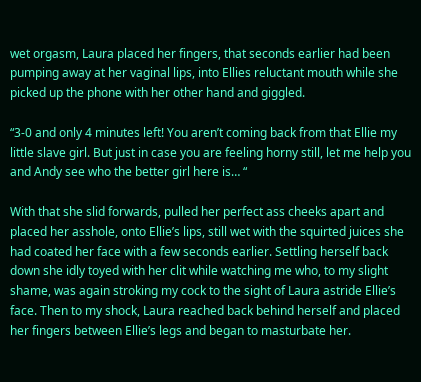wet orgasm, Laura placed her fingers, that seconds earlier had been pumping away at her vaginal lips, into Ellies reluctant mouth while she picked up the phone with her other hand and giggled.

“3-0 and only 4 minutes left! You aren’t coming back from that Ellie my little slave girl. But just in case you are feeling horny still, let me help you and Andy see who the better girl here is… “

With that she slid forwards, pulled her perfect ass cheeks apart and placed her asshole, onto Ellie’s lips, still wet with the squirted juices she had coated her face with a few seconds earlier. Settling herself back down she idly toyed with her clit while watching me who, to my slight shame, was again stroking my cock to the sight of Laura astride Ellie’s face. Then to my shock, Laura reached back behind herself and placed her fingers between Ellie’s legs and began to masturbate her.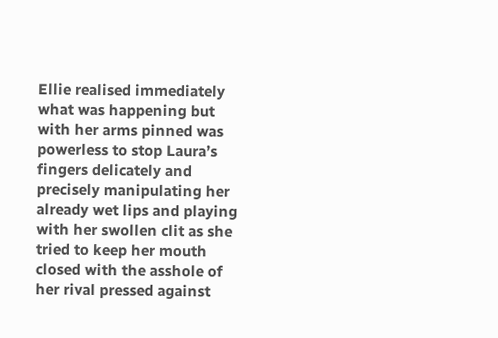Ellie realised immediately what was happening but with her arms pinned was powerless to stop Laura’s fingers delicately and precisely manipulating her already wet lips and playing with her swollen clit as she tried to keep her mouth closed with the asshole of her rival pressed against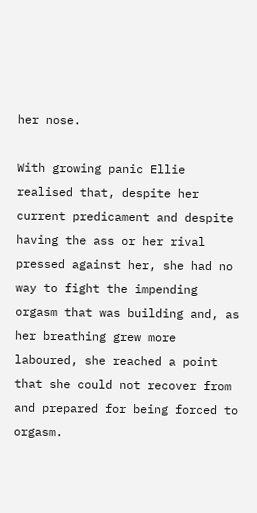her nose.

With growing panic Ellie realised that, despite her current predicament and despite having the ass or her rival pressed against her, she had no way to fight the impending orgasm that was building and, as her breathing grew more laboured, she reached a point that she could not recover from and prepared for being forced to orgasm.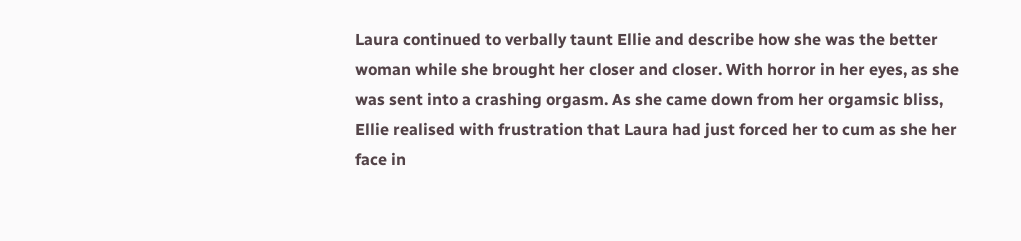Laura continued to verbally taunt Ellie and describe how she was the better woman while she brought her closer and closer. With horror in her eyes, as she was sent into a crashing orgasm. As she came down from her orgamsic bliss, Ellie realised with frustration that Laura had just forced her to cum as she her face in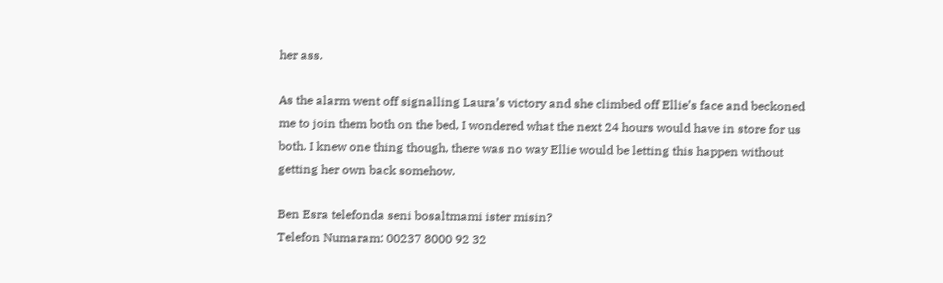her ass.

As the alarm went off signalling Laura’s victory and she climbed off Ellie’s face and beckoned me to join them both on the bed, I wondered what the next 24 hours would have in store for us both. I knew one thing though, there was no way Ellie would be letting this happen without getting her own back somehow.

Ben Esra telefonda seni bosaltmami ister misin?
Telefon Numaram: 00237 8000 92 32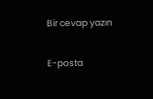Bir cevap yazın

E-posta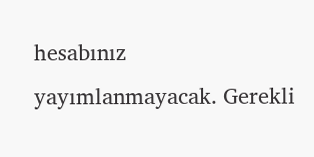hesabınız yayımlanmayacak. Gerekli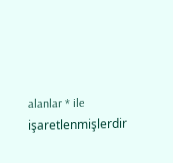alanlar * ile işaretlenmişlerdir